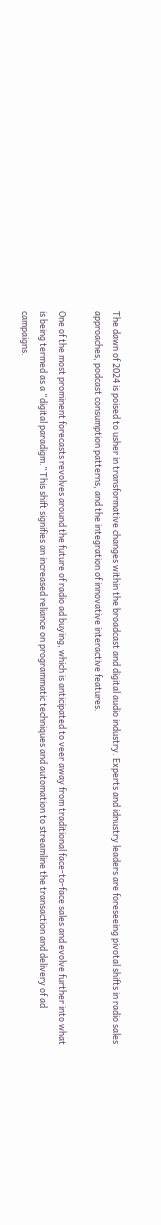The dawn of 2024 is poised to usher in transformative changes within the broadcast and digital audio industry. Experts and idnustry leaders are foreseeing pivotal shifts in radio sales approaches, podcast consumption patterns, and the integration of innovative interactive features.

One of the most prominent forecasts revolves around the future of radio ad buying, which is anticipated to veer away from traditional face-to-face sales and evolve further into what is being termed as a “digital paradigm.” This shift signifies an increased reliance on programmatic techniques and automation to streamline the transaction and delivery of ad campaigns.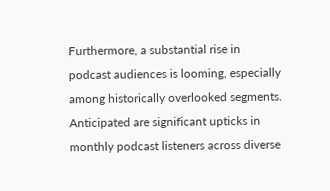Furthermore, a substantial rise in podcast audiences is looming, especially among historically overlooked segments. Anticipated are significant upticks in monthly podcast listeners across diverse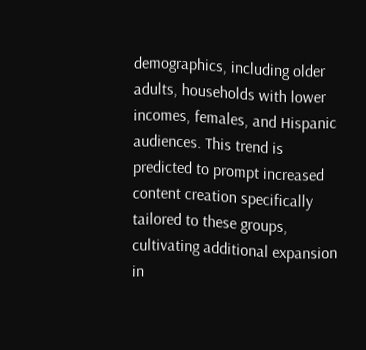demographics, including older adults, households with lower incomes, females, and Hispanic audiences. This trend is predicted to prompt increased content creation specifically tailored to these groups, cultivating additional expansion in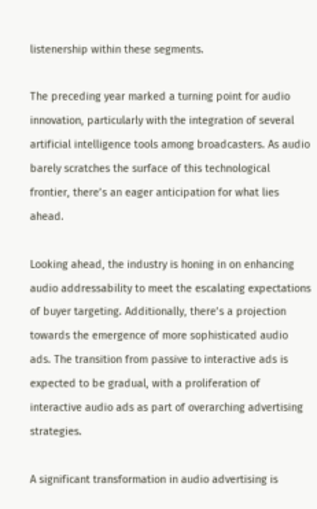listenership within these segments.

The preceding year marked a turning point for audio innovation, particularly with the integration of several artificial intelligence tools among broadcasters. As audio barely scratches the surface of this technological frontier, there’s an eager anticipation for what lies ahead.

Looking ahead, the industry is honing in on enhancing audio addressability to meet the escalating expectations of buyer targeting. Additionally, there’s a projection towards the emergence of more sophisticated audio ads. The transition from passive to interactive ads is expected to be gradual, with a proliferation of interactive audio ads as part of overarching advertising strategies.

A significant transformation in audio advertising is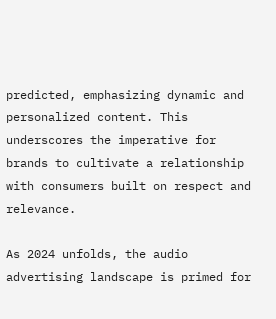predicted, emphasizing dynamic and personalized content. This underscores the imperative for brands to cultivate a relationship with consumers built on respect and relevance.

As 2024 unfolds, the audio advertising landscape is primed for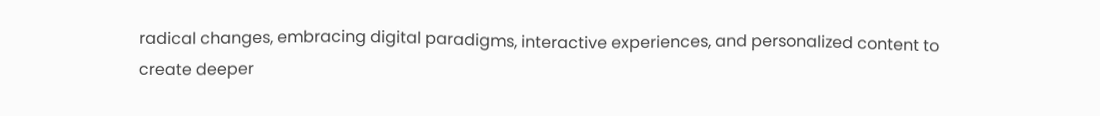radical changes, embracing digital paradigms, interactive experiences, and personalized content to create deeper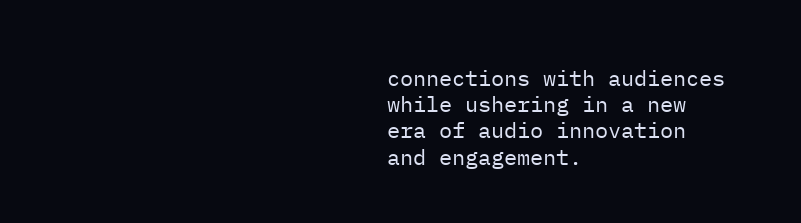connections with audiences while ushering in a new era of audio innovation and engagement.